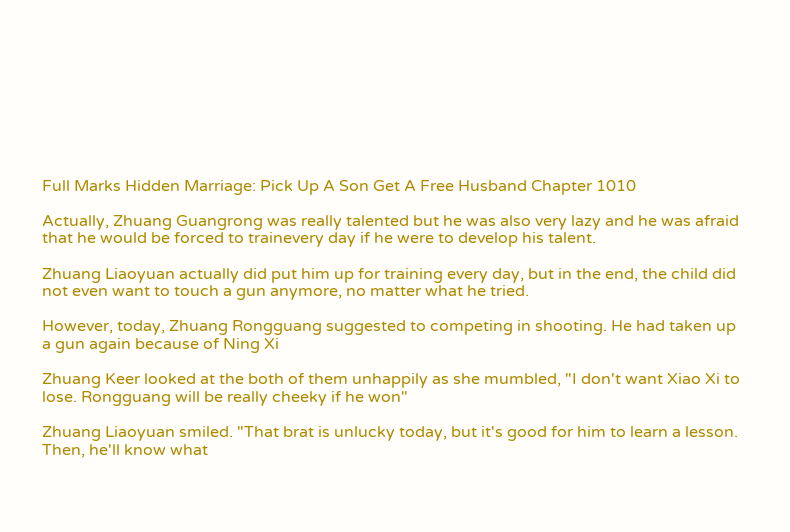Full Marks Hidden Marriage: Pick Up A Son Get A Free Husband Chapter 1010

Actually, Zhuang Guangrong was really talented but he was also very lazy and he was afraid that he would be forced to trainevery day if he were to develop his talent.

Zhuang Liaoyuan actually did put him up for training every day, but in the end, the child did not even want to touch a gun anymore, no matter what he tried.

However, today, Zhuang Rongguang suggested to competing in shooting. He had taken up a gun again because of Ning Xi

Zhuang Keer looked at the both of them unhappily as she mumbled, "I don't want Xiao Xi to lose. Rongguang will be really cheeky if he won"

Zhuang Liaoyuan smiled. "That brat is unlucky today, but it's good for him to learn a lesson. Then, he'll know what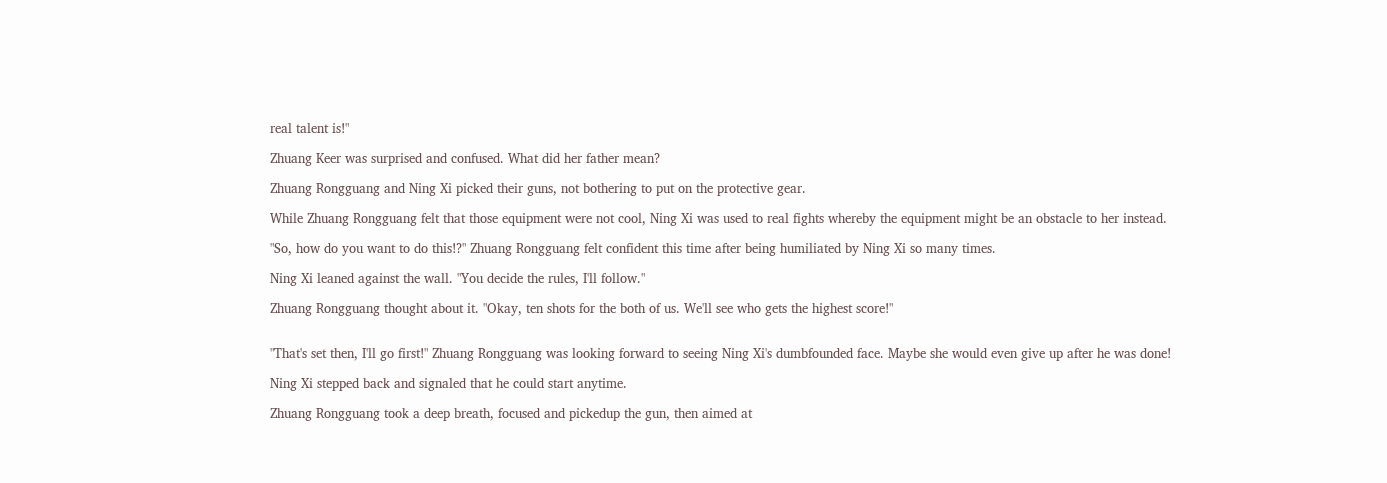real talent is!"

Zhuang Keer was surprised and confused. What did her father mean?

Zhuang Rongguang and Ning Xi picked their guns, not bothering to put on the protective gear.

While Zhuang Rongguang felt that those equipment were not cool, Ning Xi was used to real fights whereby the equipment might be an obstacle to her instead.

"So, how do you want to do this!?" Zhuang Rongguang felt confident this time after being humiliated by Ning Xi so many times.

Ning Xi leaned against the wall. "You decide the rules, I'll follow."

Zhuang Rongguang thought about it. "Okay, ten shots for the both of us. We'll see who gets the highest score!"


"That's set then, I'll go first!" Zhuang Rongguang was looking forward to seeing Ning Xi's dumbfounded face. Maybe she would even give up after he was done!

Ning Xi stepped back and signaled that he could start anytime.

Zhuang Rongguang took a deep breath, focused and pickedup the gun, then aimed at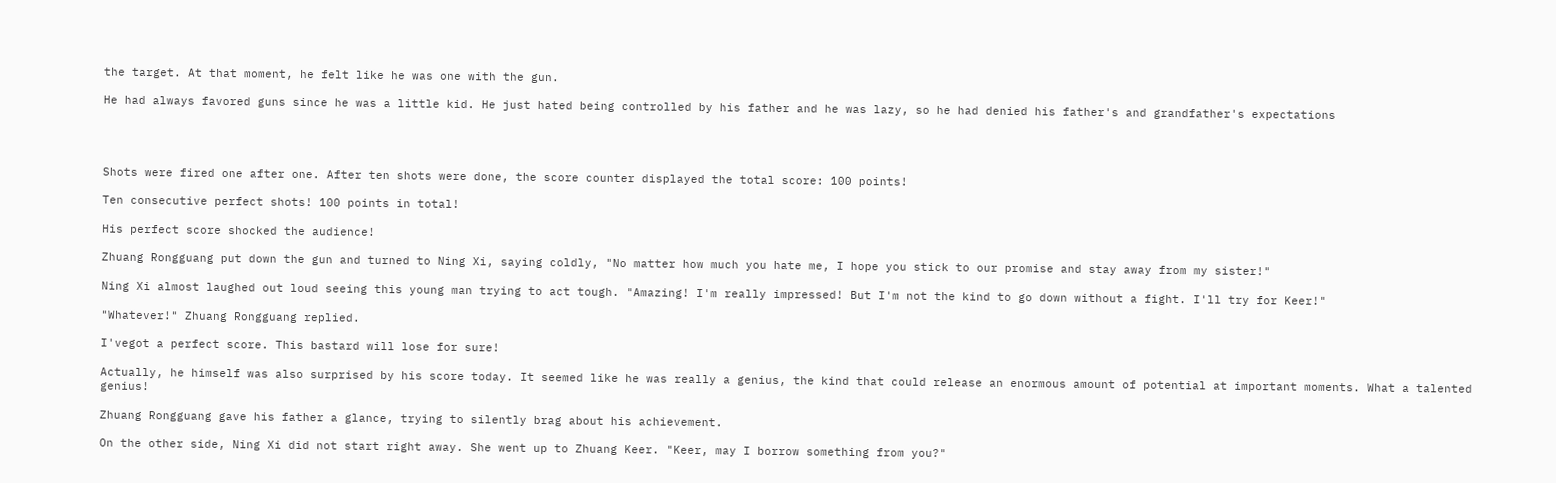the target. At that moment, he felt like he was one with the gun.

He had always favored guns since he was a little kid. He just hated being controlled by his father and he was lazy, so he had denied his father's and grandfather's expectations




Shots were fired one after one. After ten shots were done, the score counter displayed the total score: 100 points!

Ten consecutive perfect shots! 100 points in total!

His perfect score shocked the audience!

Zhuang Rongguang put down the gun and turned to Ning Xi, saying coldly, "No matter how much you hate me, I hope you stick to our promise and stay away from my sister!"

Ning Xi almost laughed out loud seeing this young man trying to act tough. "Amazing! I'm really impressed! But I'm not the kind to go down without a fight. I'll try for Keer!"

"Whatever!" Zhuang Rongguang replied.

I'vegot a perfect score. This bastard will lose for sure!

Actually, he himself was also surprised by his score today. It seemed like he was really a genius, the kind that could release an enormous amount of potential at important moments. What a talented genius!

Zhuang Rongguang gave his father a glance, trying to silently brag about his achievement.

On the other side, Ning Xi did not start right away. She went up to Zhuang Keer. "Keer, may I borrow something from you?"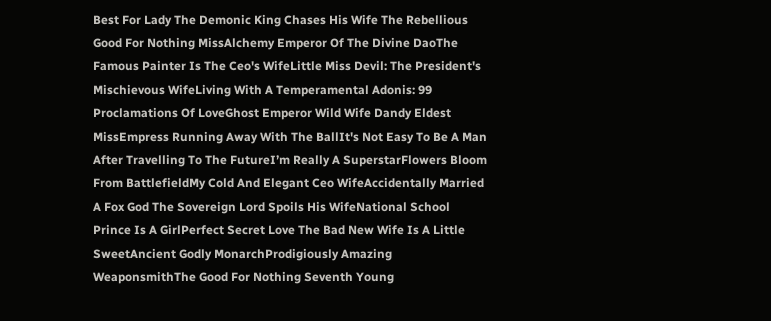Best For Lady The Demonic King Chases His Wife The Rebellious Good For Nothing MissAlchemy Emperor Of The Divine DaoThe Famous Painter Is The Ceo's WifeLittle Miss Devil: The President's Mischievous WifeLiving With A Temperamental Adonis: 99 Proclamations Of LoveGhost Emperor Wild Wife Dandy Eldest MissEmpress Running Away With The BallIt's Not Easy To Be A Man After Travelling To The FutureI’m Really A SuperstarFlowers Bloom From BattlefieldMy Cold And Elegant Ceo WifeAccidentally Married A Fox God The Sovereign Lord Spoils His WifeNational School Prince Is A GirlPerfect Secret Love The Bad New Wife Is A Little SweetAncient Godly MonarchProdigiously Amazing WeaponsmithThe Good For Nothing Seventh Young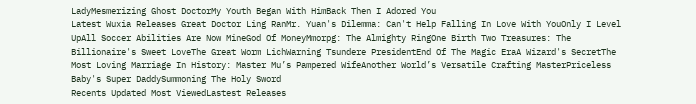LadyMesmerizing Ghost DoctorMy Youth Began With HimBack Then I Adored You
Latest Wuxia Releases Great Doctor Ling RanMr. Yuan's Dilemma: Can't Help Falling In Love With YouOnly I Level UpAll Soccer Abilities Are Now MineGod Of MoneyMmorpg: The Almighty RingOne Birth Two Treasures: The Billionaire's Sweet LoveThe Great Worm LichWarning Tsundere PresidentEnd Of The Magic EraA Wizard's SecretThe Most Loving Marriage In History: Master Mu’s Pampered WifeAnother World’s Versatile Crafting MasterPriceless Baby's Super DaddySummoning The Holy Sword
Recents Updated Most ViewedLastest Releases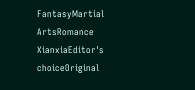FantasyMartial ArtsRomance
XianxiaEditor's choiceOriginal